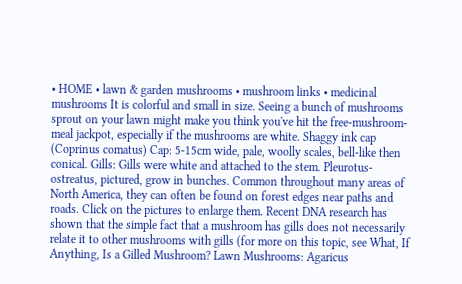• HOME • lawn & garden mushrooms • mushroom links • medicinal mushrooms It is colorful and small in size. Seeing a bunch of mushrooms sprout on your lawn might make you think you've hit the free-mushroom-meal jackpot, especially if the mushrooms are white. Shaggy ink cap (Coprinus comatus) Cap: 5-15cm wide, pale, woolly scales, bell-like then conical. Gills: Gills were white and attached to the stem. Pleurotus-ostreatus, pictured, grow in bunches. Common throughout many areas of North America, they can often be found on forest edges near paths and roads. Click on the pictures to enlarge them. Recent DNA research has shown that the simple fact that a mushroom has gills does not necessarily relate it to other mushrooms with gills (for more on this topic, see What, If Anything, Is a Gilled Mushroom? Lawn Mushrooms: Agaricus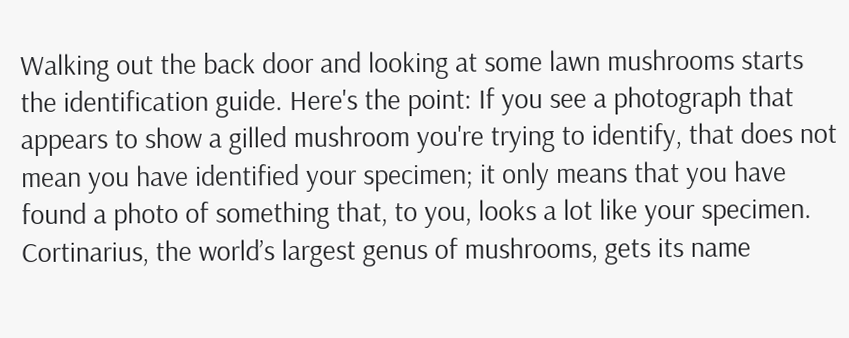Walking out the back door and looking at some lawn mushrooms starts the identification guide. Here's the point: If you see a photograph that appears to show a gilled mushroom you're trying to identify, that does not mean you have identified your specimen; it only means that you have found a photo of something that, to you, looks a lot like your specimen. Cortinarius, the world’s largest genus of mushrooms, gets its name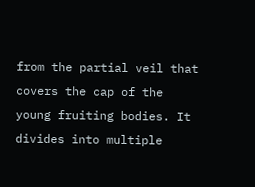from the partial veil that covers the cap of the young fruiting bodies. It divides into multiple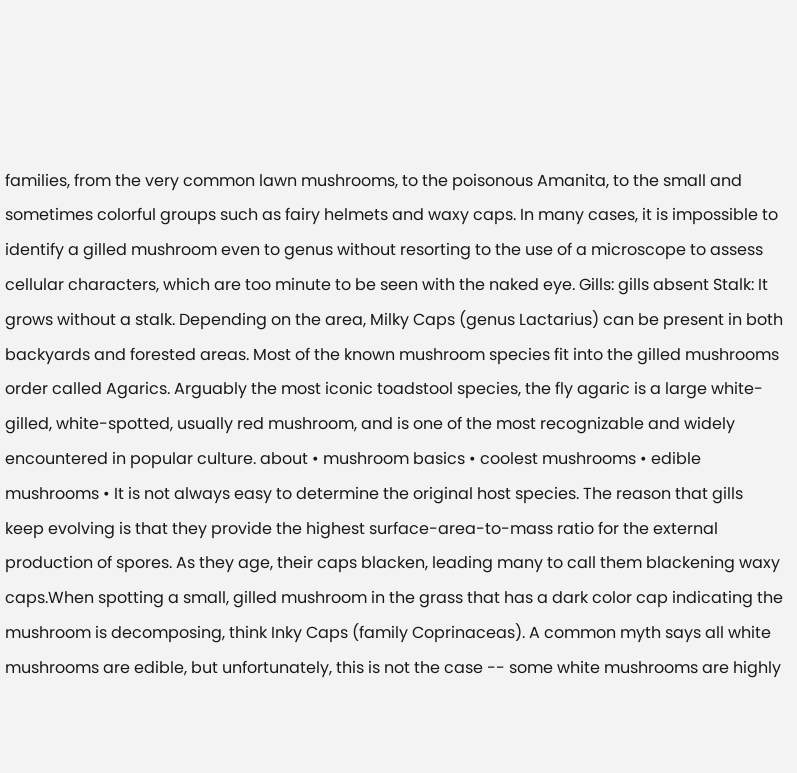families, from the very common lawn mushrooms, to the poisonous Amanita, to the small and sometimes colorful groups such as fairy helmets and waxy caps. In many cases, it is impossible to identify a gilled mushroom even to genus without resorting to the use of a microscope to assess cellular characters, which are too minute to be seen with the naked eye. Gills: gills absent Stalk: It grows without a stalk. Depending on the area, Milky Caps (genus Lactarius) can be present in both backyards and forested areas. Most of the known mushroom species fit into the gilled mushrooms order called Agarics. Arguably the most iconic toadstool species, the fly agaric is a large white-gilled, white-spotted, usually red mushroom, and is one of the most recognizable and widely encountered in popular culture. about • mushroom basics • coolest mushrooms • edible mushrooms • It is not always easy to determine the original host species. The reason that gills keep evolving is that they provide the highest surface-area-to-mass ratio for the external production of spores. As they age, their caps blacken, leading many to call them blackening waxy caps.When spotting a small, gilled mushroom in the grass that has a dark color cap indicating the mushroom is decomposing, think Inky Caps (family Coprinaceas). A common myth says all white mushrooms are edible, but unfortunately, this is not the case -- some white mushrooms are highly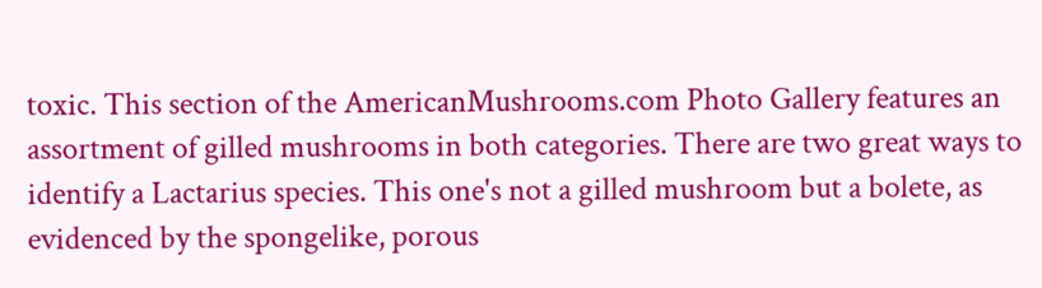toxic. This section of the AmericanMushrooms.com Photo Gallery features an assortment of gilled mushrooms in both categories. There are two great ways to identify a Lactarius species. This one's not a gilled mushroom but a bolete, as evidenced by the spongelike, porous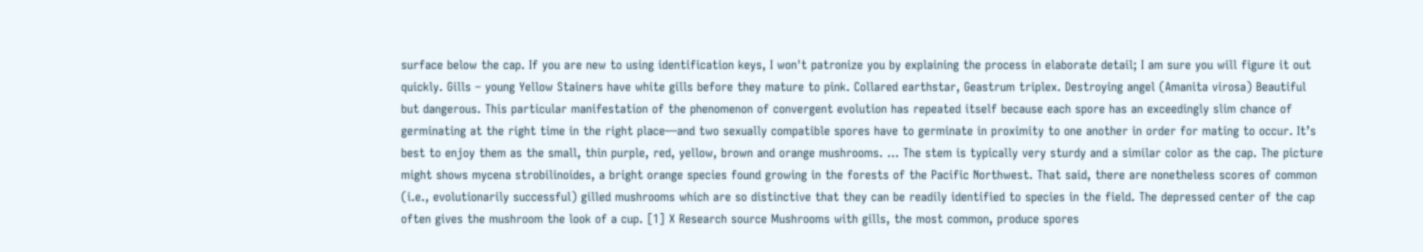surface below the cap. If you are new to using identification keys, I won't patronize you by explaining the process in elaborate detail; I am sure you will figure it out quickly. Gills – young Yellow Stainers have white gills before they mature to pink. Collared earthstar, Geastrum triplex. Destroying angel (Amanita virosa) Beautiful but dangerous. This particular manifestation of the phenomenon of convergent evolution has repeated itself because each spore has an exceedingly slim chance of germinating at the right time in the right place—and two sexually compatible spores have to germinate in proximity to one another in order for mating to occur. It’s best to enjoy them as the small, thin purple, red, yellow, brown and orange mushrooms. … The stem is typically very sturdy and a similar color as the cap. The picture might shows mycena strobilinoides, a bright orange species found growing in the forests of the Pacific Northwest. That said, there are nonetheless scores of common (i.e., evolutionarily successful) gilled mushrooms which are so distinctive that they can be readily identified to species in the field. The depressed center of the cap often gives the mushroom the look of a cup. [1] X Research source Mushrooms with gills, the most common, produce spores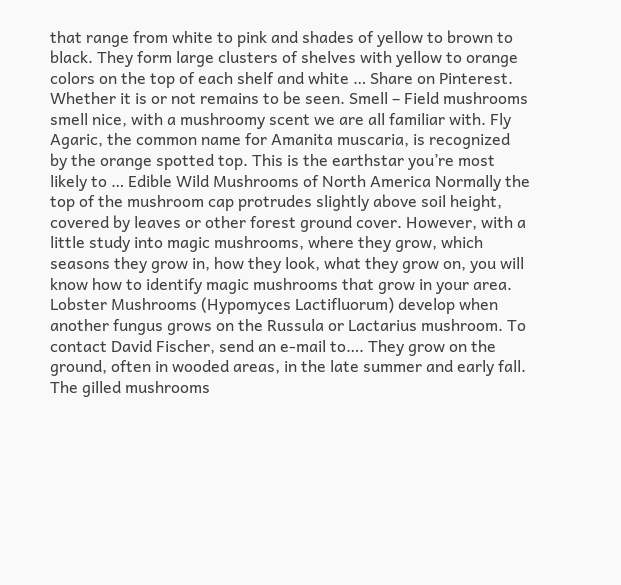that range from white to pink and shades of yellow to brown to black. They form large clusters of shelves with yellow to orange colors on the top of each shelf and white … Share on Pinterest. Whether it is or not remains to be seen. Smell – Field mushrooms smell nice, with a mushroomy scent we are all familiar with. Fly Agaric, the common name for Amanita muscaria, is recognized by the orange spotted top. This is the earthstar you’re most likely to … Edible Wild Mushrooms of North America Normally the top of the mushroom cap protrudes slightly above soil height, covered by leaves or other forest ground cover. However, with a little study into magic mushrooms, where they grow, which seasons they grow in, how they look, what they grow on, you will know how to identify magic mushrooms that grow in your area. Lobster Mushrooms (Hypomyces Lactifluorum) develop when another fungus grows on the Russula or Lactarius mushroom. To contact David Fischer, send an e-mail to…. They grow on the ground, often in wooded areas, in the late summer and early fall. The gilled mushrooms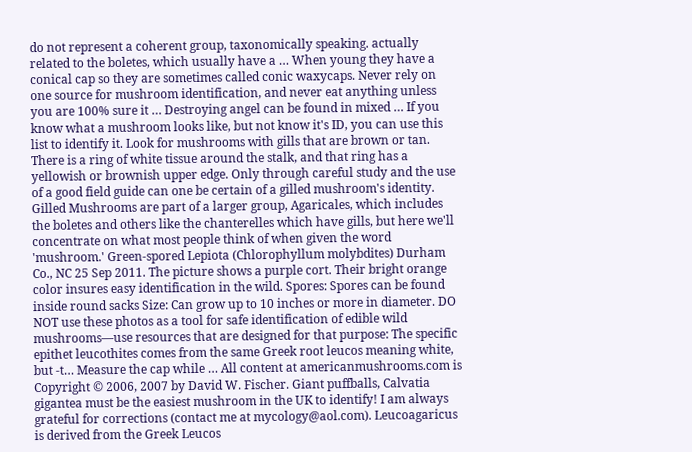do not represent a coherent group, taxonomically speaking. actually related to the boletes, which usually have a … When young they have a conical cap so they are sometimes called conic waxycaps. Never rely on one source for mushroom identification, and never eat anything unless you are 100% sure it … Destroying angel can be found in mixed … If you know what a mushroom looks like, but not know it's ID, you can use this list to identify it. Look for mushrooms with gills that are brown or tan. There is a ring of white tissue around the stalk, and that ring has a yellowish or brownish upper edge. Only through careful study and the use of a good field guide can one be certain of a gilled mushroom's identity. Gilled Mushrooms are part of a larger group, Agaricales, which includes the boletes and others like the chanterelles which have gills, but here we'll concentrate on what most people think of when given the word 'mushroom.' Green-spored Lepiota (Chlorophyllum molybdites) Durham Co., NC 25 Sep 2011. The picture shows a purple cort. Their bright orange color insures easy identification in the wild. Spores: Spores can be found inside round sacks Size: Can grow up to 10 inches or more in diameter. DO NOT use these photos as a tool for safe identification of edible wild mushrooms—use resources that are designed for that purpose: The specific epithet leucothites comes from the same Greek root leucos meaning white, but -t… Measure the cap while … All content at americanmushrooms.com is Copyright © 2006, 2007 by David W. Fischer. Giant puffballs, Calvatia gigantea must be the easiest mushroom in the UK to identify! I am always grateful for corrections (contact me at mycology@aol.com). Leucoagaricus is derived from the Greek Leucos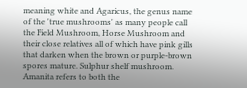meaning white and Agaricus, the genus name of the 'true mushrooms' as many people call the Field Mushroom, Horse Mushroom and their close relatives all of which have pink gills that darken when the brown or purple-brown spores mature. Sulphur shelf mushroom. Amanita refers to both the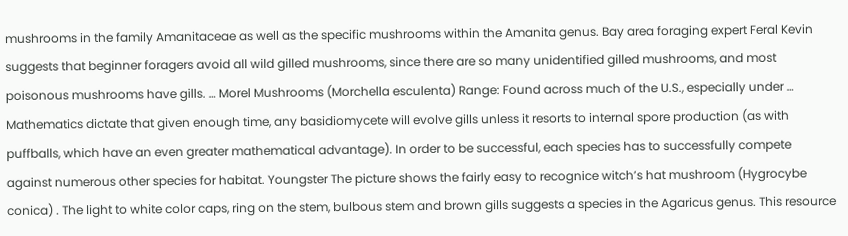mushrooms in the family Amanitaceae as well as the specific mushrooms within the Amanita genus. Bay area foraging expert Feral Kevin suggests that beginner foragers avoid all wild gilled mushrooms, since there are so many unidentified gilled mushrooms, and most poisonous mushrooms have gills. … Morel Mushrooms (Morchella esculenta) Range: Found across much of the U.S., especially under … Mathematics dictate that given enough time, any basidiomycete will evolve gills unless it resorts to internal spore production (as with puffballs, which have an even greater mathematical advantage). In order to be successful, each species has to successfully compete against numerous other species for habitat. Youngster The picture shows the fairly easy to recognice witch’s hat mushroom (Hygrocybe conica) . The light to white color caps, ring on the stem, bulbous stem and brown gills suggests a species in the Agaricus genus. This resource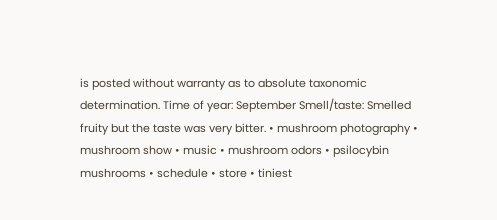is posted without warranty as to absolute taxonomic determination. Time of year: September Smell/taste: Smelled fruity but the taste was very bitter. • mushroom photography • mushroom show • music • mushroom odors • psilocybin mushrooms • schedule • store • tiniest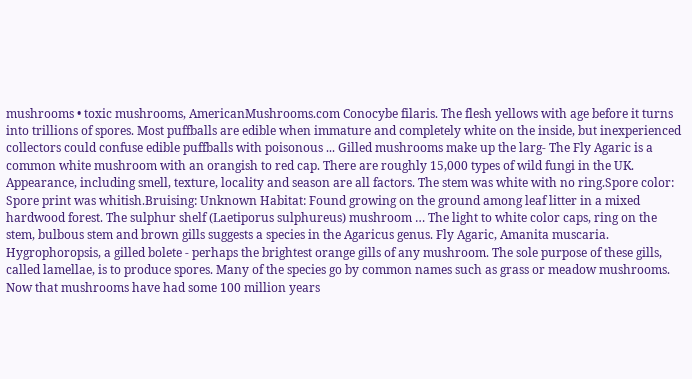mushrooms • toxic mushrooms, AmericanMushrooms.com Conocybe filaris. The flesh yellows with age before it turns into trillions of spores. Most puffballs are edible when immature and completely white on the inside, but inexperienced collectors could confuse edible puffballs with poisonous ... Gilled mushrooms make up the larg- The Fly Agaric is a common white mushroom with an orangish to red cap. There are roughly 15,000 types of wild fungi in the UK. Appearance, including smell, texture, locality and season are all factors. The stem was white with no ring.Spore color: Spore print was whitish.Bruising: Unknown Habitat: Found growing on the ground among leaf litter in a mixed hardwood forest. The sulphur shelf (Laetiporus sulphureus) mushroom … The light to white color caps, ring on the stem, bulbous stem and brown gills suggests a species in the Agaricus genus. Fly Agaric, Amanita muscaria. Hygrophoropsis, a gilled bolete - perhaps the brightest orange gills of any mushroom. The sole purpose of these gills, called lamellae, is to produce spores. Many of the species go by common names such as grass or meadow mushrooms. Now that mushrooms have had some 100 million years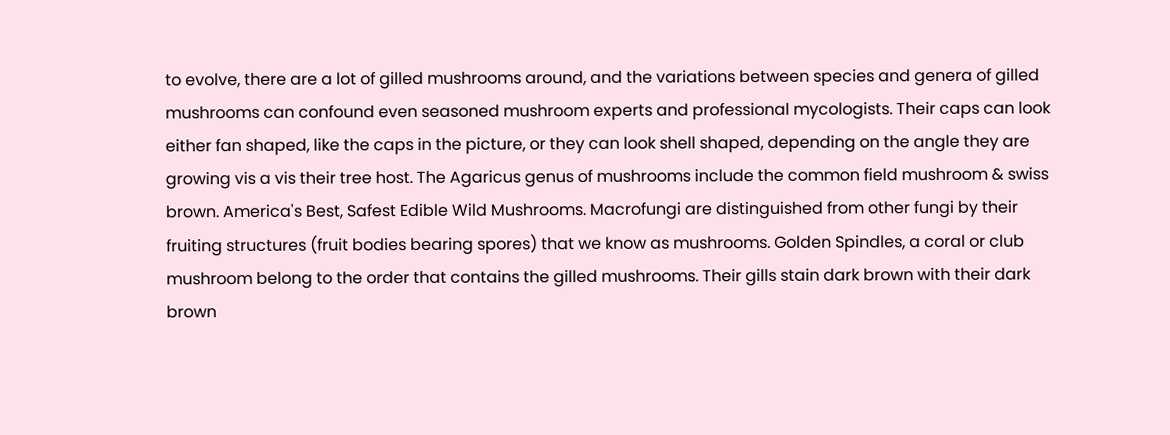to evolve, there are a lot of gilled mushrooms around, and the variations between species and genera of gilled mushrooms can confound even seasoned mushroom experts and professional mycologists. Their caps can look either fan shaped, like the caps in the picture, or they can look shell shaped, depending on the angle they are growing vis a vis their tree host. The Agaricus genus of mushrooms include the common field mushroom & swiss brown. America's Best, Safest Edible Wild Mushrooms. Macrofungi are distinguished from other fungi by their fruiting structures (fruit bodies bearing spores) that we know as mushrooms. Golden Spindles, a coral or club mushroom belong to the order that contains the gilled mushrooms. Their gills stain dark brown with their dark brown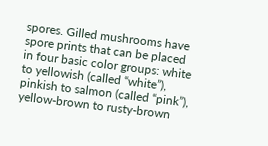spores. Gilled mushrooms have spore prints that can be placed in four basic color groups: white to yellowish (called “white”), pinkish to salmon (called “pink”), yellow-brown to rusty-brown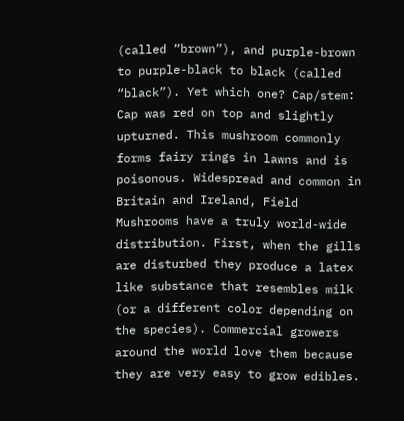(called “brown”), and purple-brown to purple-black to black (called “black”). Yet which one? Cap/stem: Cap was red on top and slightly upturned. This mushroom commonly forms fairy rings in lawns and is poisonous. Widespread and common in Britain and Ireland, Field Mushrooms have a truly world-wide distribution. First, when the gills are disturbed they produce a latex like substance that resembles milk (or a different color depending on the species). Commercial growers around the world love them because they are very easy to grow edibles.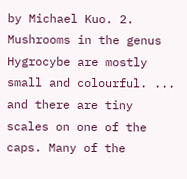by Michael Kuo. 2. Mushrooms in the genus Hygrocybe are mostly small and colourful. ... and there are tiny scales on one of the caps. Many of the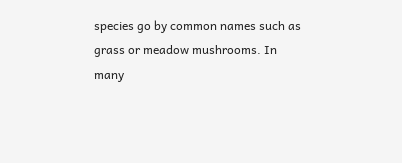species go by common names such as grass or meadow mushrooms. In many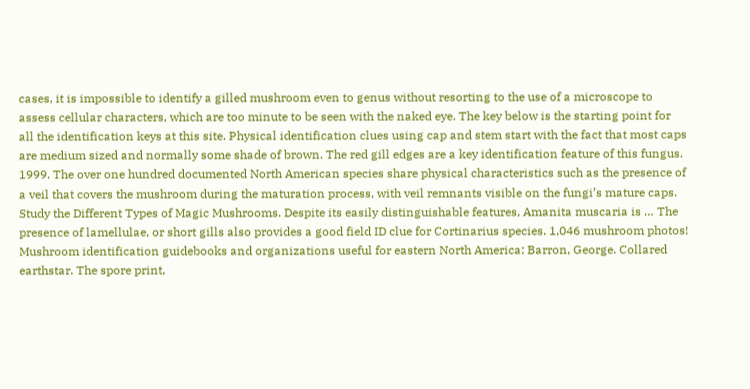cases, it is impossible to identify a gilled mushroom even to genus without resorting to the use of a microscope to assess cellular characters, which are too minute to be seen with the naked eye. The key below is the starting point for all the identification keys at this site. Physical identification clues using cap and stem start with the fact that most caps are medium sized and normally some shade of brown. The red gill edges are a key identification feature of this fungus. 1999. The over one hundred documented North American species share physical characteristics such as the presence of a veil that covers the mushroom during the maturation process, with veil remnants visible on the fungi’s mature caps. Study the Different Types of Magic Mushrooms. Despite its easily distinguishable features, Amanita muscaria is … The presence of lamellulae, or short gills also provides a good field ID clue for Cortinarius species. 1,046 mushroom photos! Mushroom identification guidebooks and organizations useful for eastern North America: Barron, George. Collared earthstar. The spore print,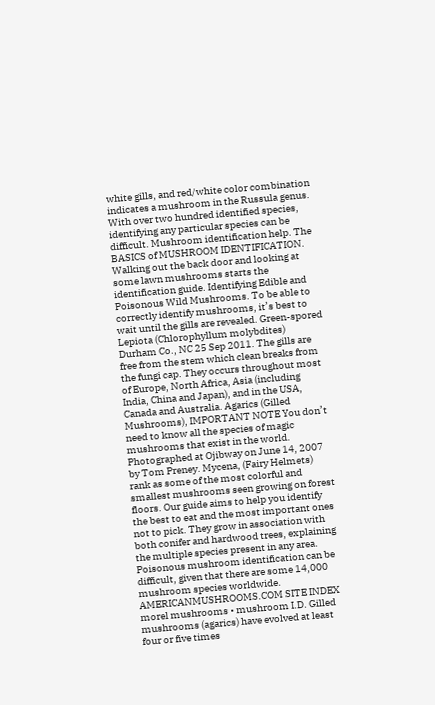white gills, and red/white color combination indicates a mushroom in the Russula genus. With over two hundred identified species, identifying any particular species can be difficult. Mushroom identification help. The BASICS of MUSHROOM IDENTIFICATION. Walking out the back door and looking at some lawn mushrooms starts the identification guide. Identifying Edible and Poisonous Wild Mushrooms. To be able to correctly identify mushrooms, it’s best to wait until the gills are revealed. Green-spored Lepiota (Chlorophyllum molybdites) Durham Co., NC 25 Sep 2011. The gills are free from the stem which clean breaks from the fungi cap. They occurs throughout most of Europe, North Africa, Asia (including India, China and Japan), and in the USA, Canada and Australia. Agarics (Gilled Mushrooms), IMPORTANT NOTE You don’t need to know all the species of magic mushrooms that exist in the world. Photographed at Ojibway on June 14, 2007 by Tom Preney. Mycena, (Fairy Helmets) rank as some of the most colorful and smallest mushrooms seen growing on forest floors. Our guide aims to help you identify the best to eat and the most important ones not to pick. They grow in association with both conifer and hardwood trees, explaining the multiple species present in any area. Poisonous mushroom identification can be difficult, given that there are some 14,000 mushroom species worldwide. AMERICANMUSHROOMS.COM SITE INDEX morel mushrooms • mushroom I.D. Gilled mushrooms (agarics) have evolved at least four or five times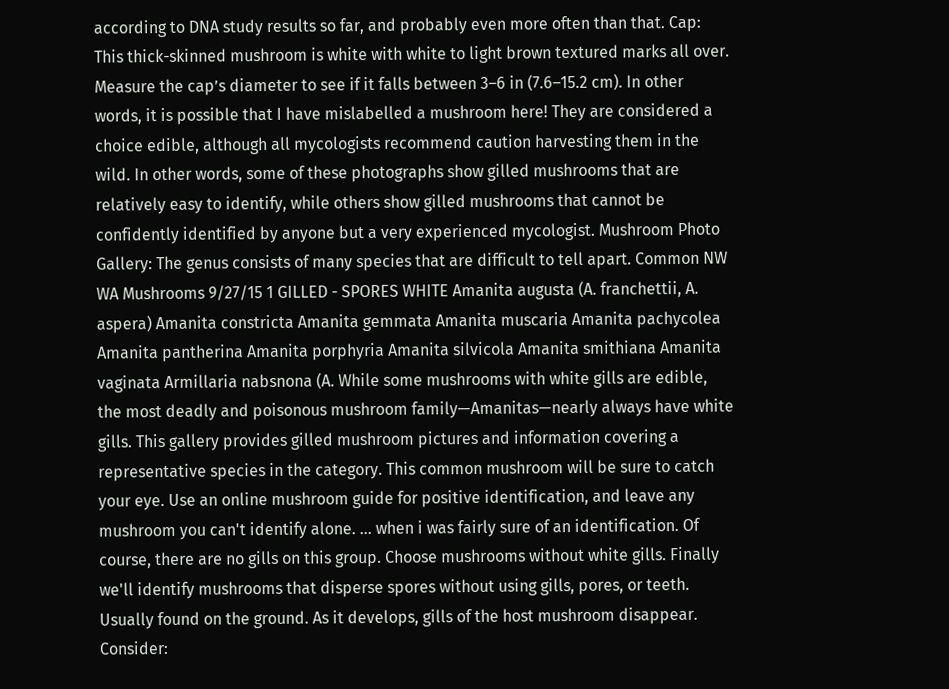according to DNA study results so far, and probably even more often than that. Cap: This thick-skinned mushroom is white with white to light brown textured marks all over. Measure the cap’s diameter to see if it falls between 3–6 in (7.6–15.2 cm). In other words, it is possible that I have mislabelled a mushroom here! They are considered a choice edible, although all mycologists recommend caution harvesting them in the wild. In other words, some of these photographs show gilled mushrooms that are relatively easy to identify, while others show gilled mushrooms that cannot be confidently identified by anyone but a very experienced mycologist. Mushroom Photo Gallery: The genus consists of many species that are difficult to tell apart. Common NW WA Mushrooms 9/27/15 1 GILLED - SPORES WHITE Amanita augusta (A. franchettii, A. aspera) Amanita constricta Amanita gemmata Amanita muscaria Amanita pachycolea Amanita pantherina Amanita porphyria Amanita silvicola Amanita smithiana Amanita vaginata Armillaria nabsnona (A. While some mushrooms with white gills are edible, the most deadly and poisonous mushroom family—Amanitas—nearly always have white gills. This gallery provides gilled mushroom pictures and information covering a representative species in the category. This common mushroom will be sure to catch your eye. Use an online mushroom guide for positive identification, and leave any mushroom you can't identify alone. ... when i was fairly sure of an identification. Of course, there are no gills on this group. Choose mushrooms without white gills. Finally we'll identify mushrooms that disperse spores without using gills, pores, or teeth. Usually found on the ground. As it develops, gills of the host mushroom disappear. Consider: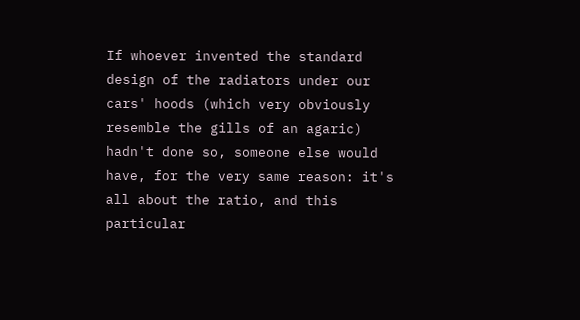If whoever invented the standard design of the radiators under our cars' hoods (which very obviously resemble the gills of an agaric) hadn't done so, someone else would have, for the very same reason: it's all about the ratio, and this particular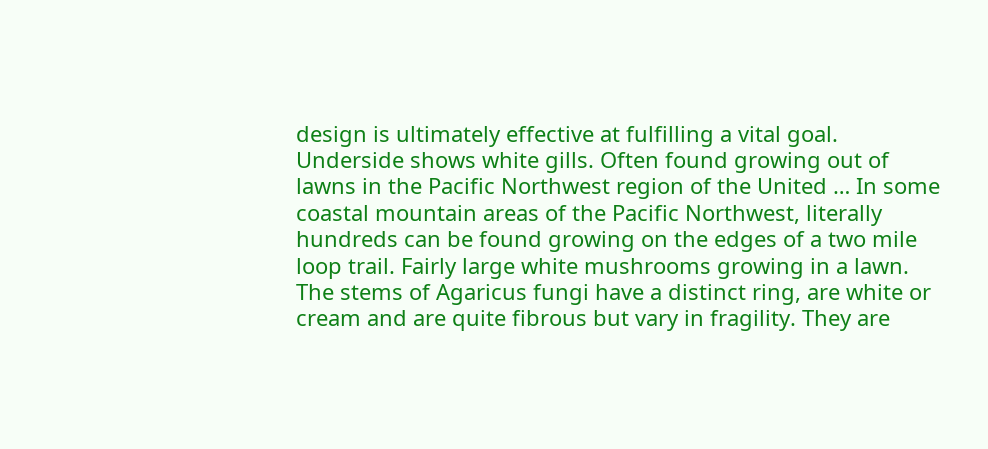design is ultimately effective at fulfilling a vital goal. Underside shows white gills. Often found growing out of lawns in the Pacific Northwest region of the United … In some coastal mountain areas of the Pacific Northwest, literally hundreds can be found growing on the edges of a two mile loop trail. Fairly large white mushrooms growing in a lawn. The stems of Agaricus fungi have a distinct ring, are white or cream and are quite fibrous but vary in fragility. They are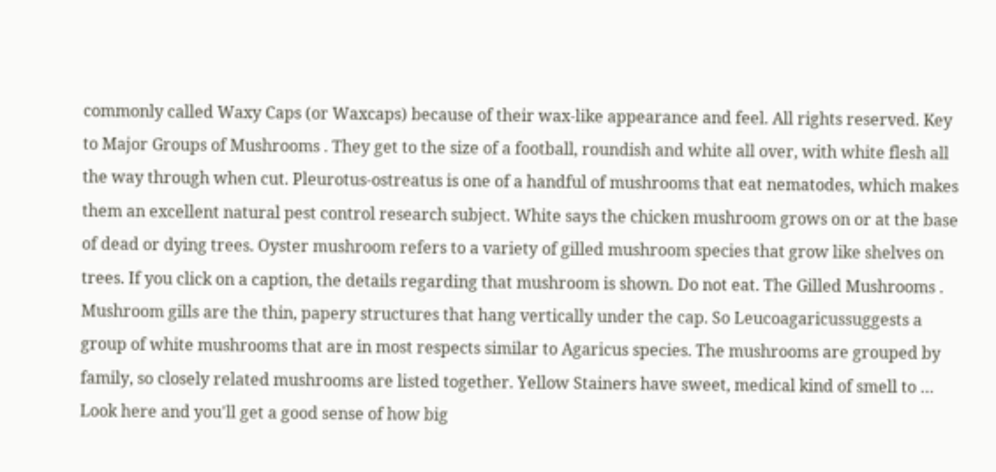commonly called Waxy Caps (or Waxcaps) because of their wax-like appearance and feel. All rights reserved. Key to Major Groups of Mushrooms . They get to the size of a football, roundish and white all over, with white flesh all the way through when cut. Pleurotus-ostreatus is one of a handful of mushrooms that eat nematodes, which makes them an excellent natural pest control research subject. White says the chicken mushroom grows on or at the base of dead or dying trees. Oyster mushroom refers to a variety of gilled mushroom species that grow like shelves on trees. If you click on a caption, the details regarding that mushroom is shown. Do not eat. The Gilled Mushrooms . Mushroom gills are the thin, papery structures that hang vertically under the cap. So Leucoagaricussuggests a group of white mushrooms that are in most respects similar to Agaricus species. The mushrooms are grouped by family, so closely related mushrooms are listed together. Yellow Stainers have sweet, medical kind of smell to … Look here and you'll get a good sense of how big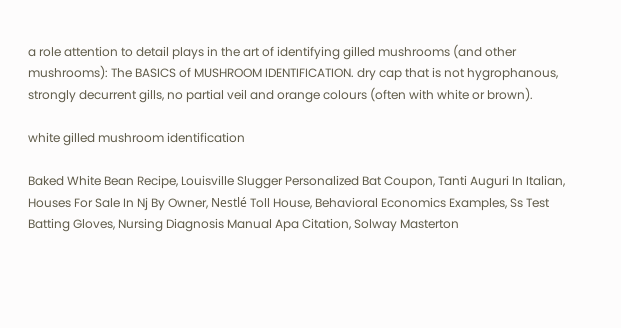a role attention to detail plays in the art of identifying gilled mushrooms (and other mushrooms): The BASICS of MUSHROOM IDENTIFICATION. dry cap that is not hygrophanous, strongly decurrent gills, no partial veil and orange colours (often with white or brown).

white gilled mushroom identification

Baked White Bean Recipe, Louisville Slugger Personalized Bat Coupon, Tanti Auguri In Italian, Houses For Sale In Nj By Owner, Nestlé Toll House, Behavioral Economics Examples, Ss Test Batting Gloves, Nursing Diagnosis Manual Apa Citation, Solway Masterton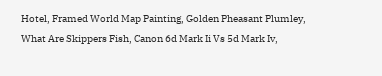Hotel, Framed World Map Painting, Golden Pheasant Plumley, What Are Skippers Fish, Canon 6d Mark Ii Vs 5d Mark Iv,